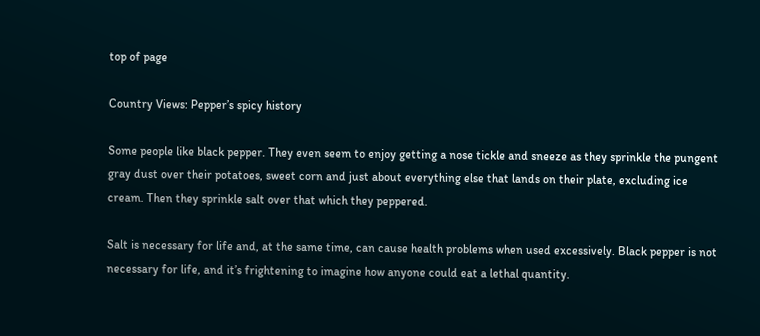top of page

Country Views: Pepper’s spicy history

Some people like black pepper. They even seem to enjoy getting a nose tickle and sneeze as they sprinkle the pungent gray dust over their potatoes, sweet corn and just about everything else that lands on their plate, excluding ice cream. Then they sprinkle salt over that which they peppered.

Salt is necessary for life and, at the same time, can cause health problems when used excessively. Black pepper is not necessary for life, and it’s frightening to imagine how anyone could eat a lethal quantity.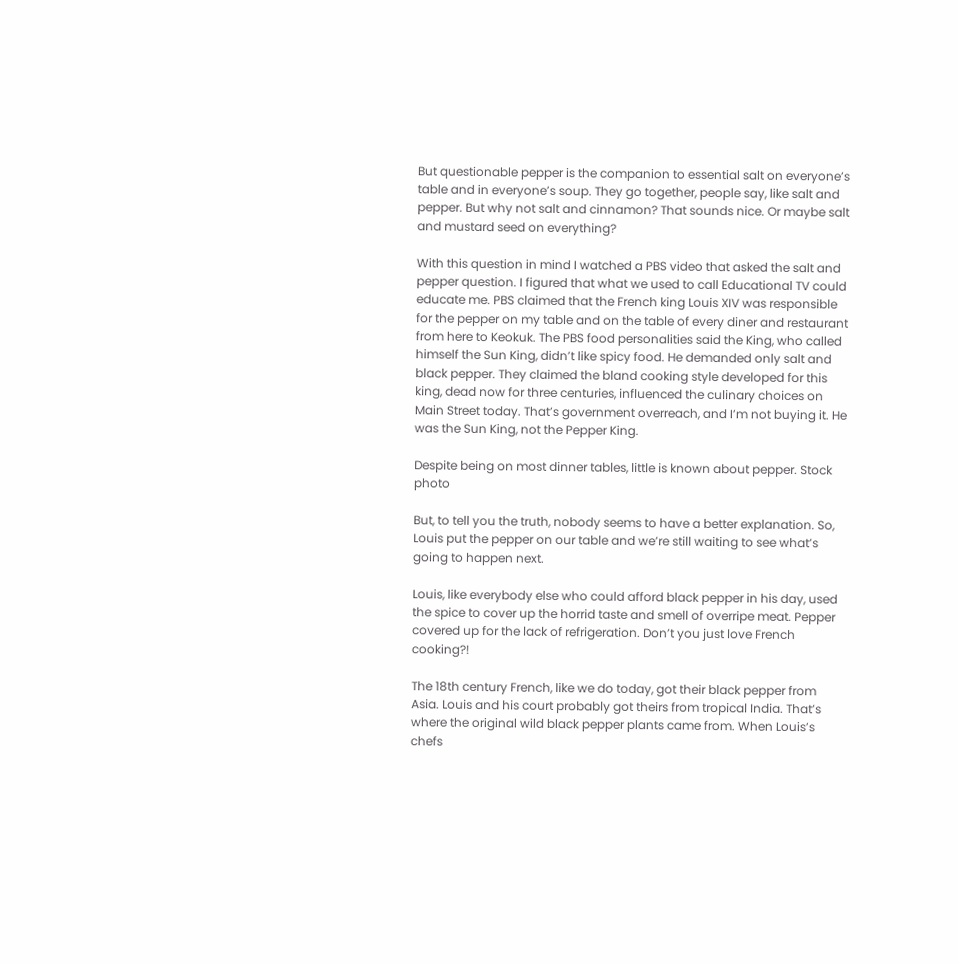But questionable pepper is the companion to essential salt on everyone’s table and in everyone’s soup. They go together, people say, like salt and pepper. But why not salt and cinnamon? That sounds nice. Or maybe salt and mustard seed on everything?

With this question in mind I watched a PBS video that asked the salt and pepper question. I figured that what we used to call Educational TV could educate me. PBS claimed that the French king Louis XIV was responsible for the pepper on my table and on the table of every diner and restaurant from here to Keokuk. The PBS food personalities said the King, who called himself the Sun King, didn’t like spicy food. He demanded only salt and black pepper. They claimed the bland cooking style developed for this king, dead now for three centuries, influenced the culinary choices on Main Street today. That’s government overreach, and I’m not buying it. He was the Sun King, not the Pepper King.

Despite being on most dinner tables, little is known about pepper. Stock photo

But, to tell you the truth, nobody seems to have a better explanation. So, Louis put the pepper on our table and we’re still waiting to see what’s going to happen next.

Louis, like everybody else who could afford black pepper in his day, used the spice to cover up the horrid taste and smell of overripe meat. Pepper covered up for the lack of refrigeration. Don’t you just love French cooking?!

The 18th century French, like we do today, got their black pepper from Asia. Louis and his court probably got theirs from tropical India. That’s where the original wild black pepper plants came from. When Louis’s chefs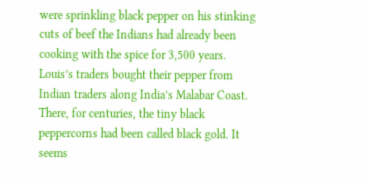were sprinkling black pepper on his stinking cuts of beef the Indians had already been cooking with the spice for 3,500 years. Louis’s traders bought their pepper from Indian traders along India’s Malabar Coast. There, for centuries, the tiny black peppercorns had been called black gold. It seems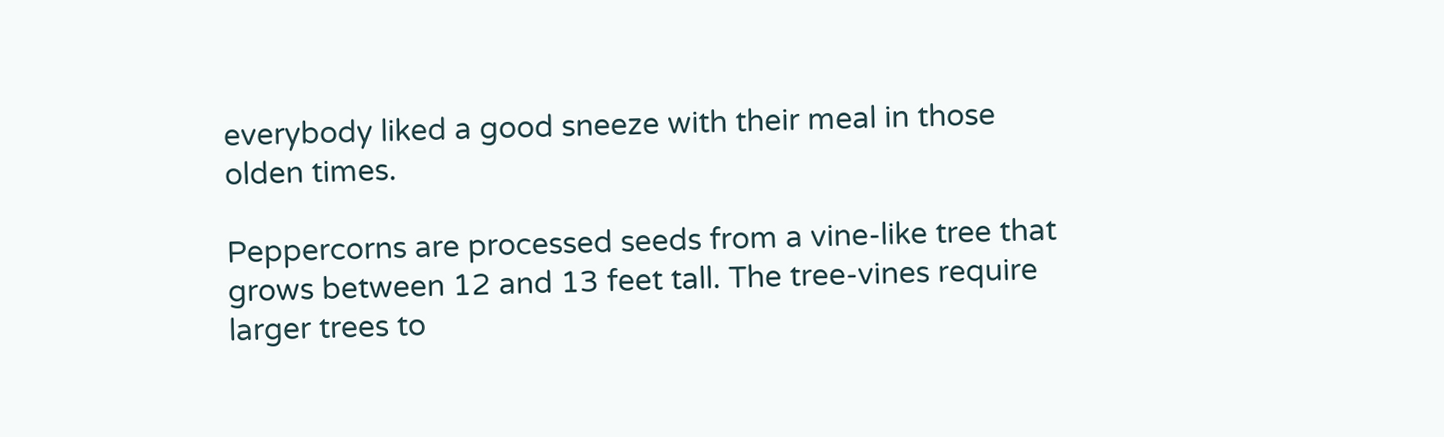everybody liked a good sneeze with their meal in those olden times.

Peppercorns are processed seeds from a vine-like tree that grows between 12 and 13 feet tall. The tree-vines require larger trees to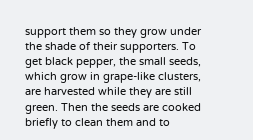support them so they grow under the shade of their supporters. To get black pepper, the small seeds, which grow in grape-like clusters, are harvested while they are still green. Then the seeds are cooked briefly to clean them and to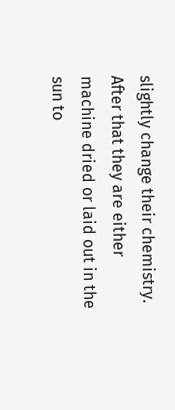slightly change their chemistry. After that they are either machine dried or laid out in the sun to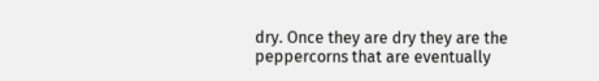dry. Once they are dry they are the peppercorns that are eventually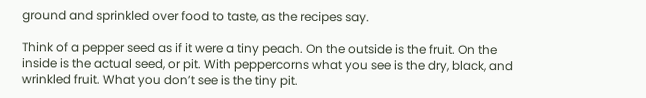ground and sprinkled over food to taste, as the recipes say.

Think of a pepper seed as if it were a tiny peach. On the outside is the fruit. On the inside is the actual seed, or pit. With peppercorns what you see is the dry, black, and wrinkled fruit. What you don’t see is the tiny pit.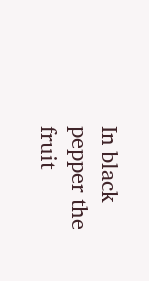In black pepper the fruit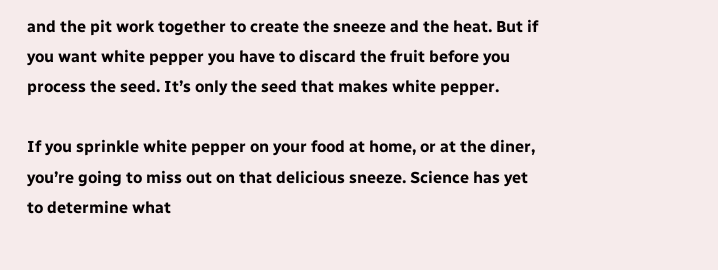and the pit work together to create the sneeze and the heat. But if you want white pepper you have to discard the fruit before you process the seed. It’s only the seed that makes white pepper.

If you sprinkle white pepper on your food at home, or at the diner, you’re going to miss out on that delicious sneeze. Science has yet to determine what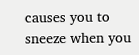causes you to sneeze when you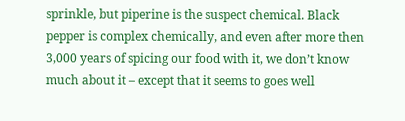sprinkle, but piperine is the suspect chemical. Black pepper is complex chemically, and even after more then 3,000 years of spicing our food with it, we don’t know much about it – except that it seems to goes well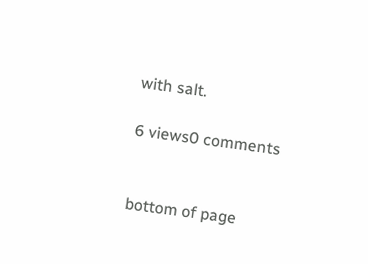with salt.

6 views0 comments


bottom of page